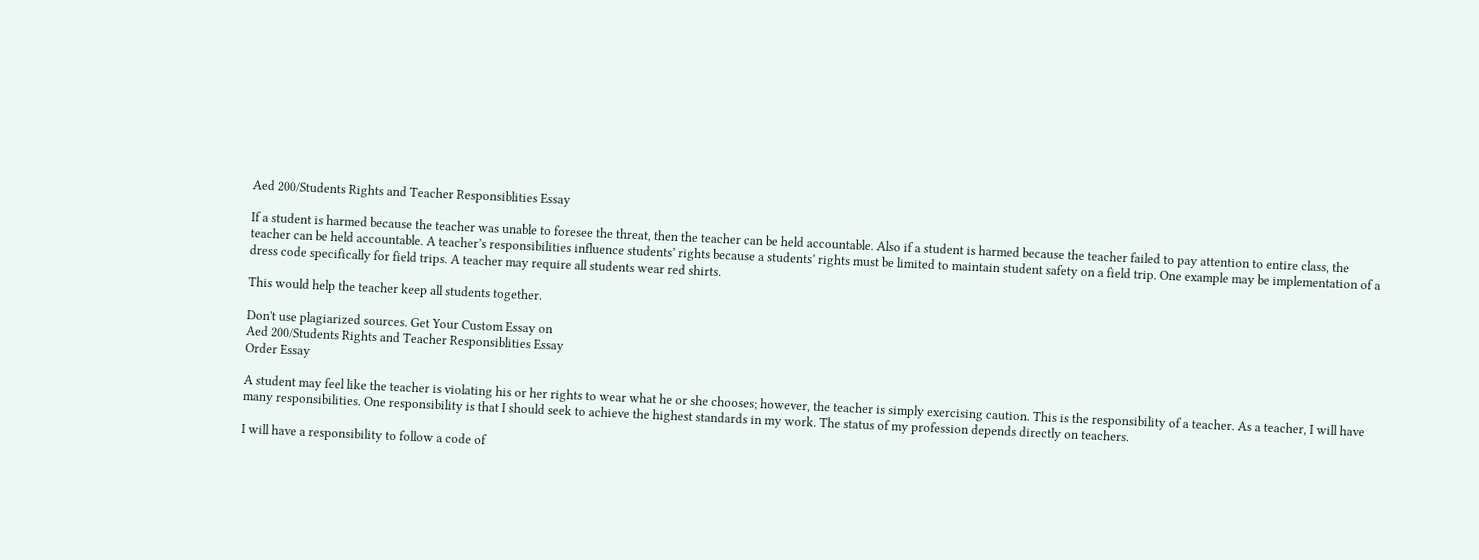Aed 200/Students Rights and Teacher Responsiblities Essay

If a student is harmed because the teacher was unable to foresee the threat, then the teacher can be held accountable. Also if a student is harmed because the teacher failed to pay attention to entire class, the teacher can be held accountable. A teacher’s responsibilities influence students’ rights because a students’ rights must be limited to maintain student safety on a field trip. One example may be implementation of a dress code specifically for field trips. A teacher may require all students wear red shirts.

This would help the teacher keep all students together.

Don't use plagiarized sources. Get Your Custom Essay on
Aed 200/Students Rights and Teacher Responsiblities Essay
Order Essay

A student may feel like the teacher is violating his or her rights to wear what he or she chooses; however, the teacher is simply exercising caution. This is the responsibility of a teacher. As a teacher, I will have many responsibilities. One responsibility is that I should seek to achieve the highest standards in my work. The status of my profession depends directly on teachers.

I will have a responsibility to follow a code of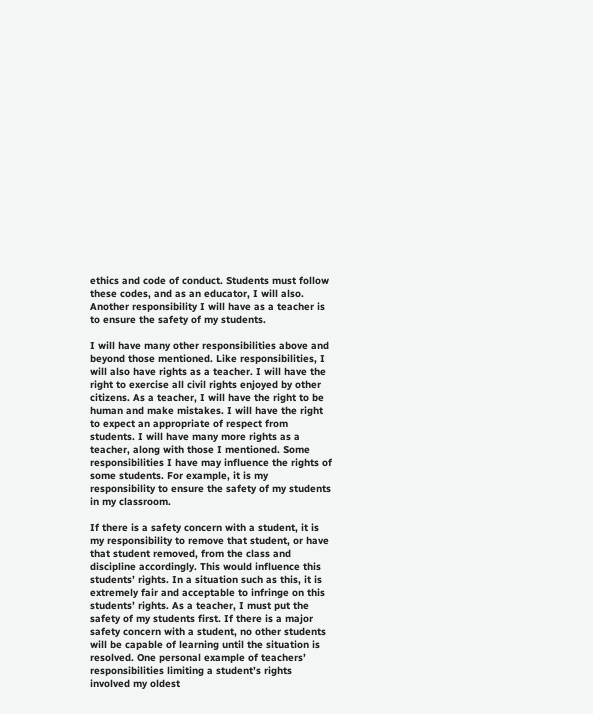ethics and code of conduct. Students must follow these codes, and as an educator, I will also. Another responsibility I will have as a teacher is to ensure the safety of my students.

I will have many other responsibilities above and beyond those mentioned. Like responsibilities, I will also have rights as a teacher. I will have the right to exercise all civil rights enjoyed by other citizens. As a teacher, I will have the right to be human and make mistakes. I will have the right to expect an appropriate of respect from students. I will have many more rights as a teacher, along with those I mentioned. Some responsibilities I have may influence the rights of some students. For example, it is my responsibility to ensure the safety of my students in my classroom.

If there is a safety concern with a student, it is my responsibility to remove that student, or have that student removed, from the class and discipline accordingly. This would influence this students’ rights. In a situation such as this, it is extremely fair and acceptable to infringe on this students’ rights. As a teacher, I must put the safety of my students first. If there is a major safety concern with a student, no other students will be capable of learning until the situation is resolved. One personal example of teachers’ responsibilities limiting a student’s rights involved my oldest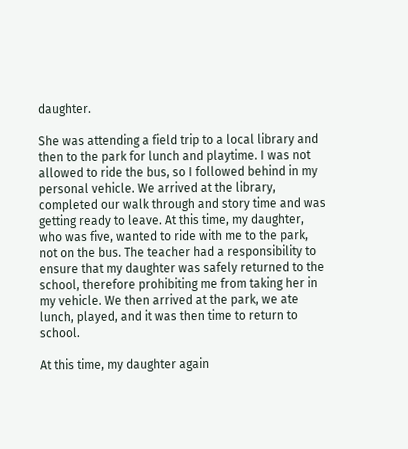daughter.

She was attending a field trip to a local library and then to the park for lunch and playtime. I was not allowed to ride the bus, so I followed behind in my personal vehicle. We arrived at the library, completed our walk through and story time and was getting ready to leave. At this time, my daughter, who was five, wanted to ride with me to the park, not on the bus. The teacher had a responsibility to ensure that my daughter was safely returned to the school, therefore prohibiting me from taking her in my vehicle. We then arrived at the park, we ate lunch, played, and it was then time to return to school.

At this time, my daughter again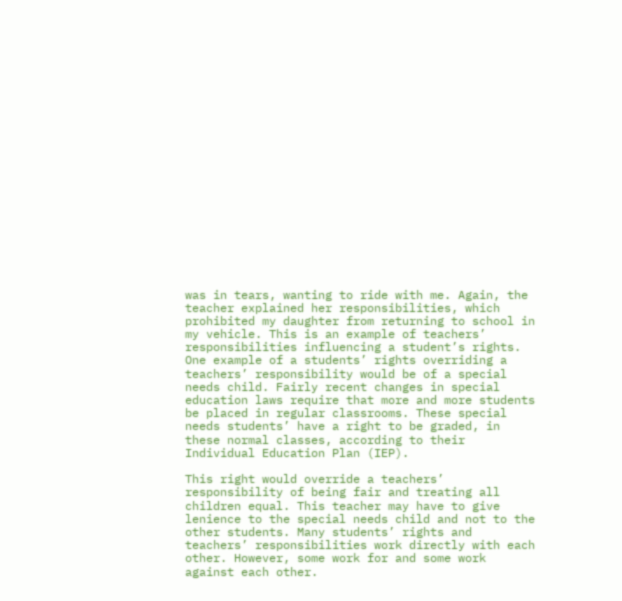was in tears, wanting to ride with me. Again, the teacher explained her responsibilities, which prohibited my daughter from returning to school in my vehicle. This is an example of teachers’ responsibilities influencing a student’s rights. One example of a students’ rights overriding a teachers’ responsibility would be of a special needs child. Fairly recent changes in special education laws require that more and more students be placed in regular classrooms. These special needs students’ have a right to be graded, in these normal classes, according to their Individual Education Plan (IEP).

This right would override a teachers’ responsibility of being fair and treating all children equal. This teacher may have to give lenience to the special needs child and not to the other students. Many students’ rights and teachers’ responsibilities work directly with each other. However, some work for and some work against each other.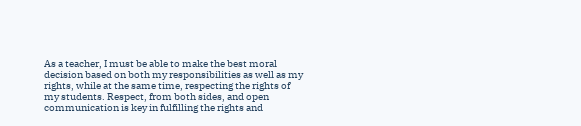As a teacher, I must be able to make the best moral decision based on both my responsibilities as well as my rights, while at the same time, respecting the rights of my students. Respect, from both sides, and open communication is key in fulfilling the rights and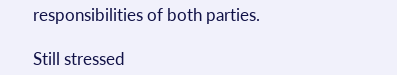responsibilities of both parties.

Still stressed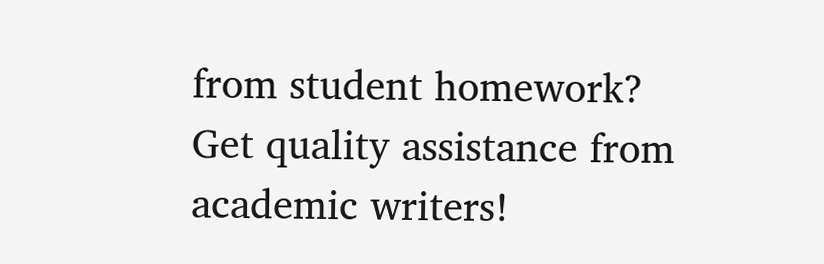from student homework?
Get quality assistance from academic writers!